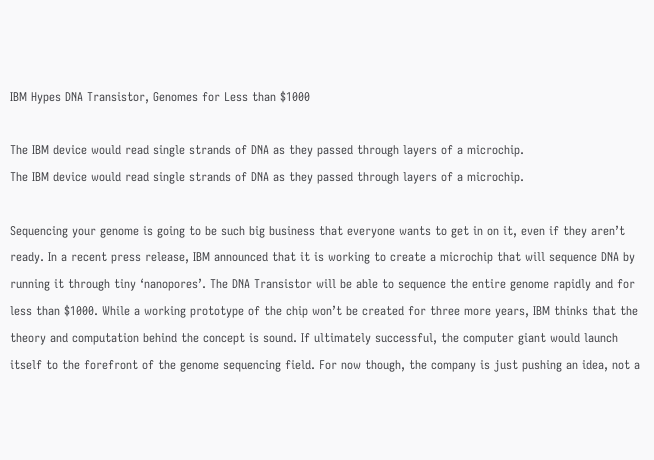IBM Hypes DNA Transistor, Genomes for Less than $1000

The IBM device would read single strands of DNA as they passed through layers of a microchip.
The IBM device would read single strands of DNA as they passed through layers of a microchip.

Sequencing your genome is going to be such big business that everyone wants to get in on it, even if they aren’t ready. In a recent press release, IBM announced that it is working to create a microchip that will sequence DNA by running it through tiny ‘nanopores’. The DNA Transistor will be able to sequence the entire genome rapidly and for less than $1000. While a working prototype of the chip won’t be created for three more years, IBM thinks that the theory and computation behind the concept is sound. If ultimately successful, the computer giant would launch itself to the forefront of the genome sequencing field. For now though, the company is just pushing an idea, not a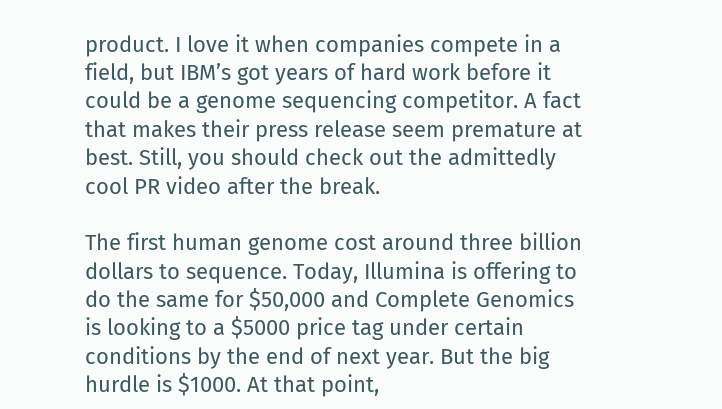product. I love it when companies compete in a field, but IBM’s got years of hard work before it could be a genome sequencing competitor. A fact that makes their press release seem premature at best. Still, you should check out the admittedly cool PR video after the break.

The first human genome cost around three billion dollars to sequence. Today, Illumina is offering to do the same for $50,000 and Complete Genomics is looking to a $5000 price tag under certain conditions by the end of next year. But the big hurdle is $1000. At that point,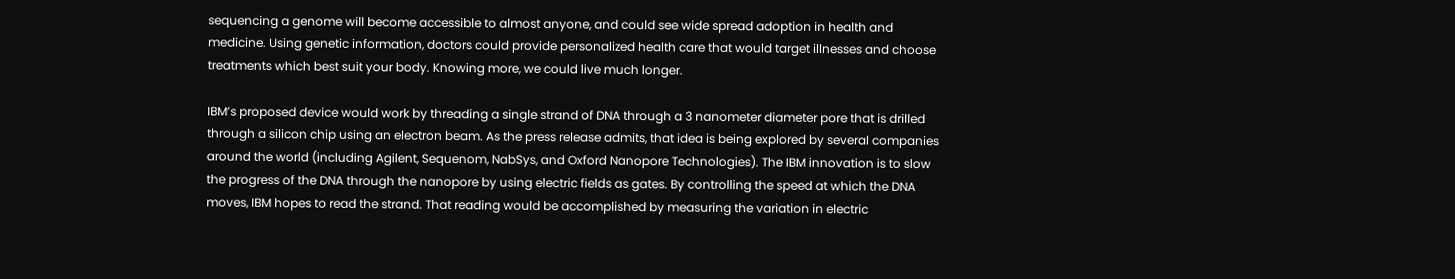sequencing a genome will become accessible to almost anyone, and could see wide spread adoption in health and medicine. Using genetic information, doctors could provide personalized health care that would target illnesses and choose treatments which best suit your body. Knowing more, we could live much longer.

IBM’s proposed device would work by threading a single strand of DNA through a 3 nanometer diameter pore that is drilled through a silicon chip using an electron beam. As the press release admits, that idea is being explored by several companies around the world (including Agilent, Sequenom, NabSys, and Oxford Nanopore Technologies). The IBM innovation is to slow the progress of the DNA through the nanopore by using electric fields as gates. By controlling the speed at which the DNA moves, IBM hopes to read the strand. That reading would be accomplished by measuring the variation in electric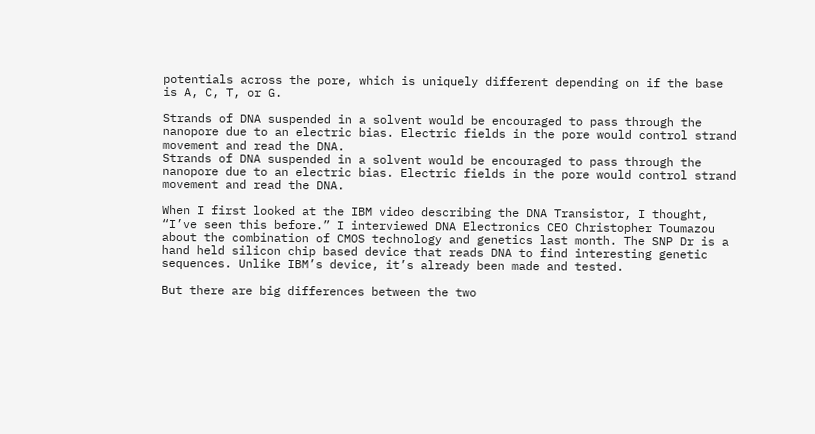potentials across the pore, which is uniquely different depending on if the base is A, C, T, or G.

Strands of DNA suspended in a solvent would be encouraged to pass through the nanopore due to an electric bias. Electric fields in the pore would control strand movement and read the DNA.
Strands of DNA suspended in a solvent would be encouraged to pass through the nanopore due to an electric bias. Electric fields in the pore would control strand movement and read the DNA.

When I first looked at the IBM video describing the DNA Transistor, I thought, “I’ve seen this before.” I interviewed DNA Electronics CEO Christopher Toumazou about the combination of CMOS technology and genetics last month. The SNP Dr is a hand held silicon chip based device that reads DNA to find interesting genetic sequences. Unlike IBM’s device, it’s already been made and tested.

But there are big differences between the two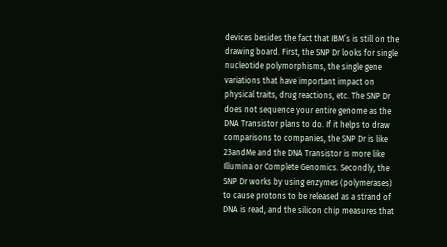devices besides the fact that IBM’s is still on the drawing board. First, the SNP Dr looks for single nucleotide polymorphisms, the single gene variations that have important impact on physical traits, drug reactions, etc. The SNP Dr does not sequence your entire genome as the DNA Transistor plans to do. If it helps to draw comparisons to companies, the SNP Dr is like 23andMe and the DNA Transistor is more like Illumina or Complete Genomics. Secondly, the SNP Dr works by using enzymes (polymerases) to cause protons to be released as a strand of DNA is read, and the silicon chip measures that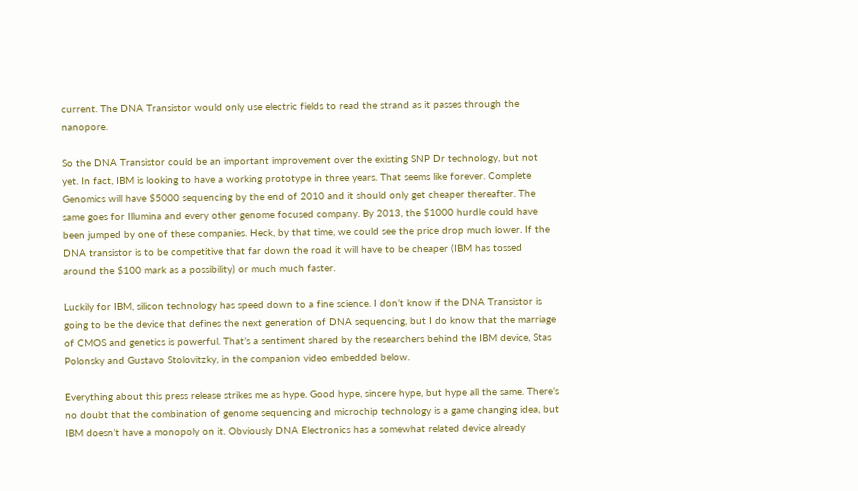current. The DNA Transistor would only use electric fields to read the strand as it passes through the nanopore.

So the DNA Transistor could be an important improvement over the existing SNP Dr technology, but not yet. In fact, IBM is looking to have a working prototype in three years. That seems like forever. Complete Genomics will have $5000 sequencing by the end of 2010 and it should only get cheaper thereafter. The same goes for Illumina and every other genome focused company. By 2013, the $1000 hurdle could have been jumped by one of these companies. Heck, by that time, we could see the price drop much lower. If the DNA transistor is to be competitive that far down the road it will have to be cheaper (IBM has tossed around the $100 mark as a possibility) or much much faster.

Luckily for IBM, silicon technology has speed down to a fine science. I don’t know if the DNA Transistor is going to be the device that defines the next generation of DNA sequencing, but I do know that the marriage of CMOS and genetics is powerful. That’s a sentiment shared by the researchers behind the IBM device, Stas Polonsky and Gustavo Stolovitzky, in the companion video embedded below.

Everything about this press release strikes me as hype. Good hype, sincere hype, but hype all the same. There’s no doubt that the combination of genome sequencing and microchip technology is a game changing idea, but IBM doesn’t have a monopoly on it. Obviously DNA Electronics has a somewhat related device already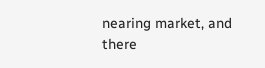nearing market, and there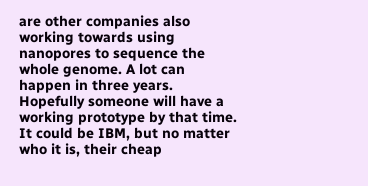are other companies also working towards using nanopores to sequence the whole genome. A lot can happen in three years. Hopefully someone will have a working prototype by that time. It could be IBM, but no matter who it is, their cheap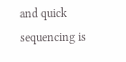and quick sequencing is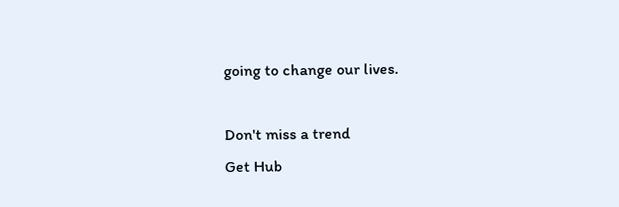going to change our lives.

Don't miss a trend
Get Hub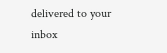delivered to your inbox